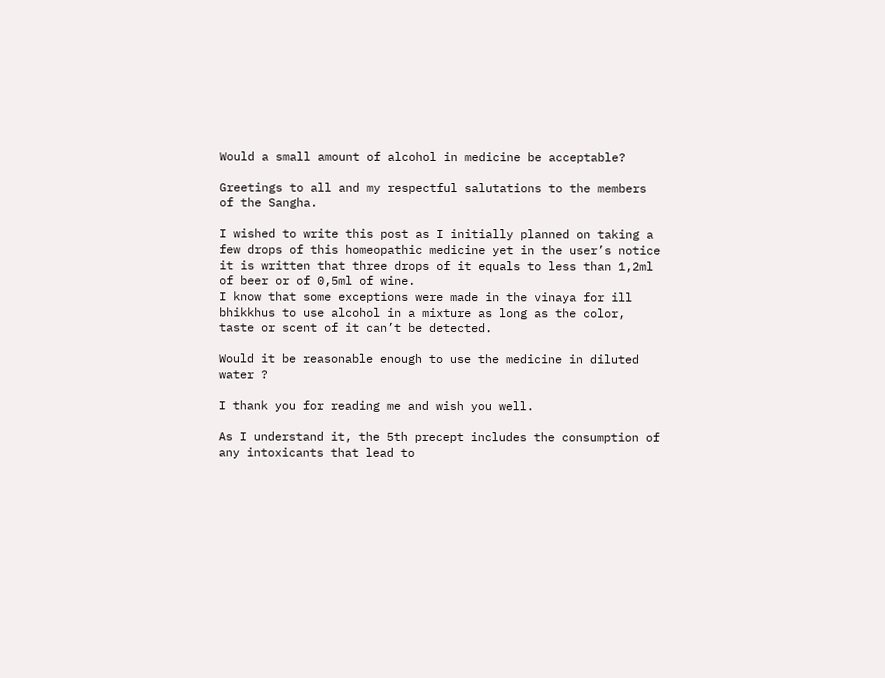Would a small amount of alcohol in medicine be acceptable?

Greetings to all and my respectful salutations to the members of the Sangha.

I wished to write this post as I initially planned on taking a few drops of this homeopathic medicine yet in the user’s notice it is written that three drops of it equals to less than 1,2ml of beer or of 0,5ml of wine.
I know that some exceptions were made in the vinaya for ill bhikkhus to use alcohol in a mixture as long as the color, taste or scent of it can’t be detected.

Would it be reasonable enough to use the medicine in diluted water ?

I thank you for reading me and wish you well.

As I understand it, the 5th precept includes the consumption of any intoxicants that lead to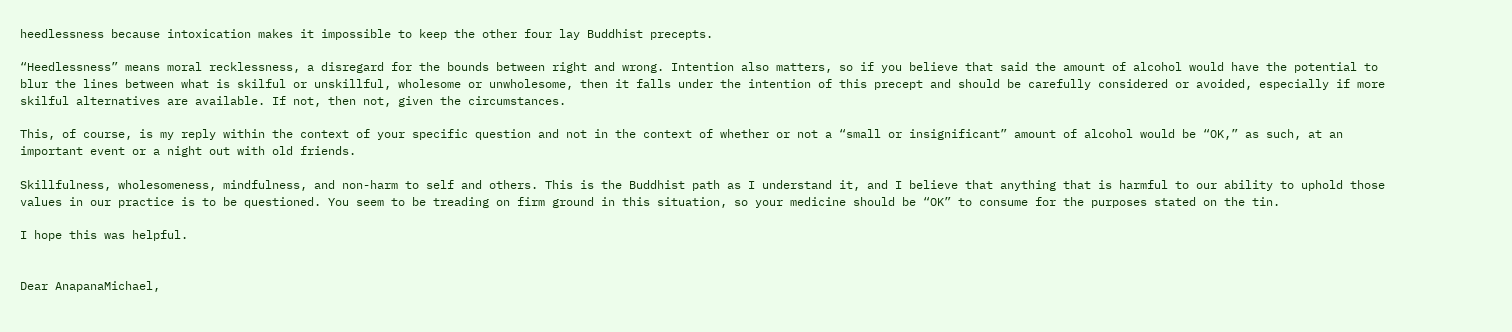heedlessness because intoxication makes it impossible to keep the other four lay Buddhist precepts.

“Heedlessness” means moral recklessness, a disregard for the bounds between right and wrong. Intention also matters, so if you believe that said the amount of alcohol would have the potential to blur the lines between what is skilful or unskillful, wholesome or unwholesome, then it falls under the intention of this precept and should be carefully considered or avoided, especially if more skilful alternatives are available. If not, then not, given the circumstances.

This, of course, is my reply within the context of your specific question and not in the context of whether or not a “small or insignificant” amount of alcohol would be “OK,” as such, at an important event or a night out with old friends.

Skillfulness, wholesomeness, mindfulness, and non-harm to self and others. This is the Buddhist path as I understand it, and I believe that anything that is harmful to our ability to uphold those values in our practice is to be questioned. You seem to be treading on firm ground in this situation, so your medicine should be “OK” to consume for the purposes stated on the tin.

I hope this was helpful.


Dear AnapanaMichael,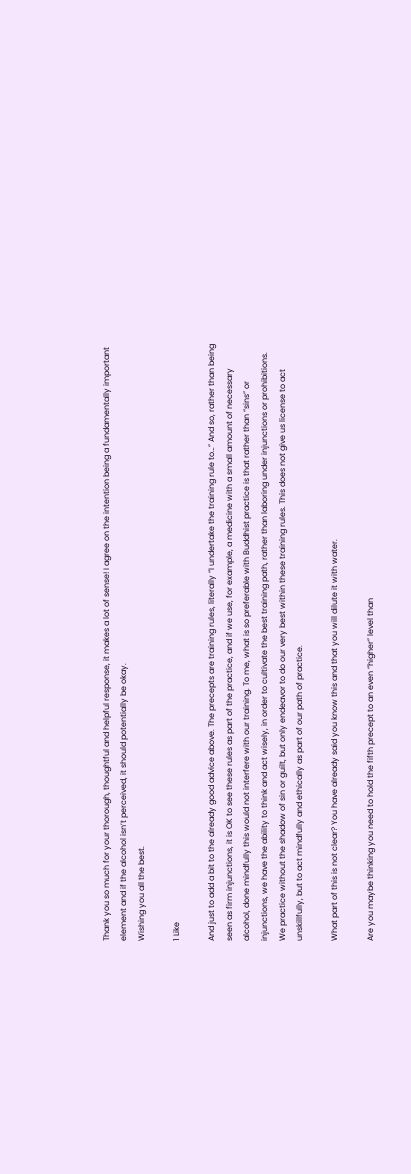Thank you so much for your thorough, thoughtful and helpful response, it makes a lot of sense! I agree on the intention being a fundamentally important element and if the alcohol isn’t perceived, it should potentially be okay.
Wishing you all the best.

1 Like

And just to add a bit to the already good advice above. The precepts are training rules, literally “I undertake the training rule to…” And so, rather than being seen as firm injunctions, it is OK to see these rules as part of the practice, and if we use, for example, a medicine with a small amount of necessary alcohol, done mindfully this would not interfere with our training. To me, what is so preferable with Buddhist practice is that rather than “sins” or injunctions, we have the ability to think and act wisely, in order to cultivate the best training path, rather than laboring under injunctions or prohibitions. We practice without the shadow of sin or guilt, but only endeavor to do our very best within these training rules. This does not give us license to act unskillfully, but to act mindfully and ethically as part of our path of practice.

What part of this is not clear? You have already said you know this and that you will dilute it with water.

Are you maybe thinking you need to hold the fifth precept to an even “higher” level than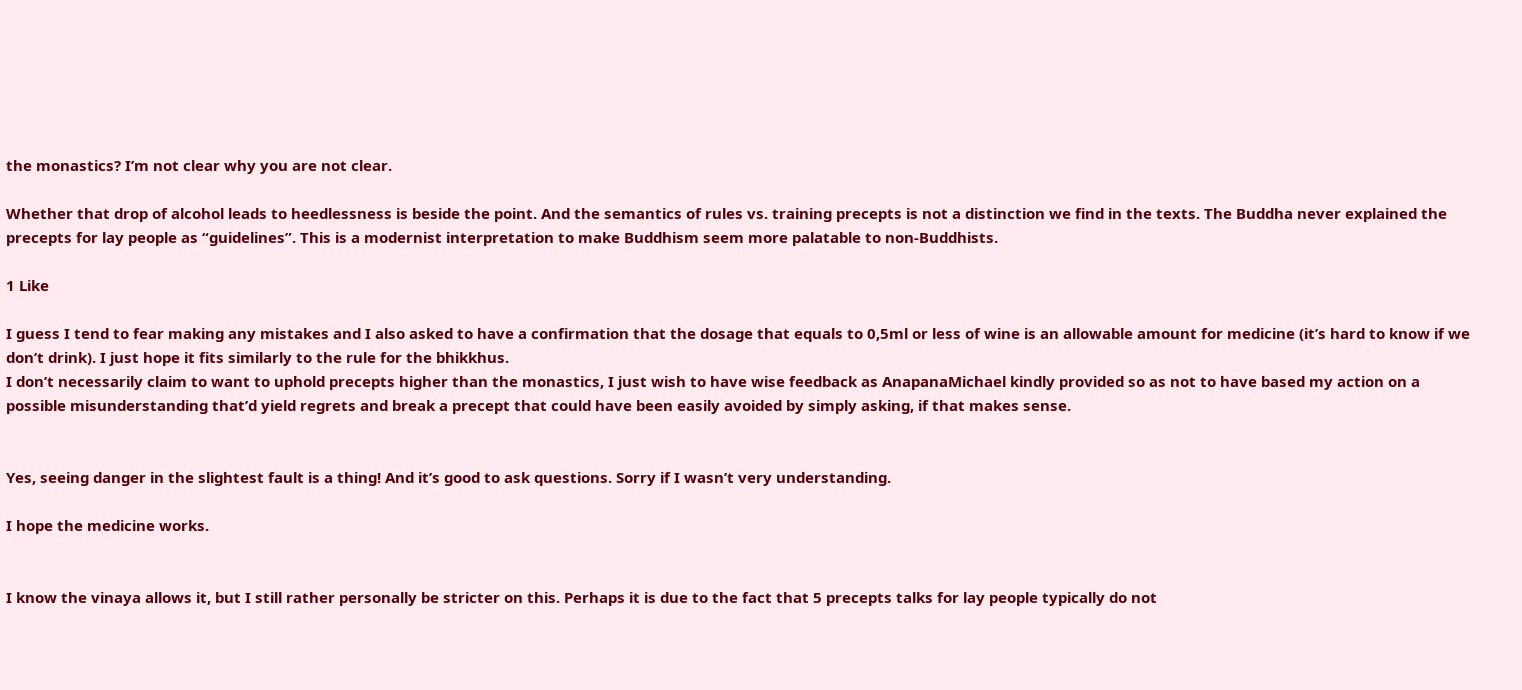the monastics? I’m not clear why you are not clear.

Whether that drop of alcohol leads to heedlessness is beside the point. And the semantics of rules vs. training precepts is not a distinction we find in the texts. The Buddha never explained the precepts for lay people as “guidelines”. This is a modernist interpretation to make Buddhism seem more palatable to non-Buddhists.

1 Like

I guess I tend to fear making any mistakes and I also asked to have a confirmation that the dosage that equals to 0,5ml or less of wine is an allowable amount for medicine (it’s hard to know if we don’t drink). I just hope it fits similarly to the rule for the bhikkhus.
I don’t necessarily claim to want to uphold precepts higher than the monastics, I just wish to have wise feedback as AnapanaMichael kindly provided so as not to have based my action on a possible misunderstanding that’d yield regrets and break a precept that could have been easily avoided by simply asking, if that makes sense.


Yes, seeing danger in the slightest fault is a thing! And it’s good to ask questions. Sorry if I wasn’t very understanding.

I hope the medicine works.


I know the vinaya allows it, but I still rather personally be stricter on this. Perhaps it is due to the fact that 5 precepts talks for lay people typically do not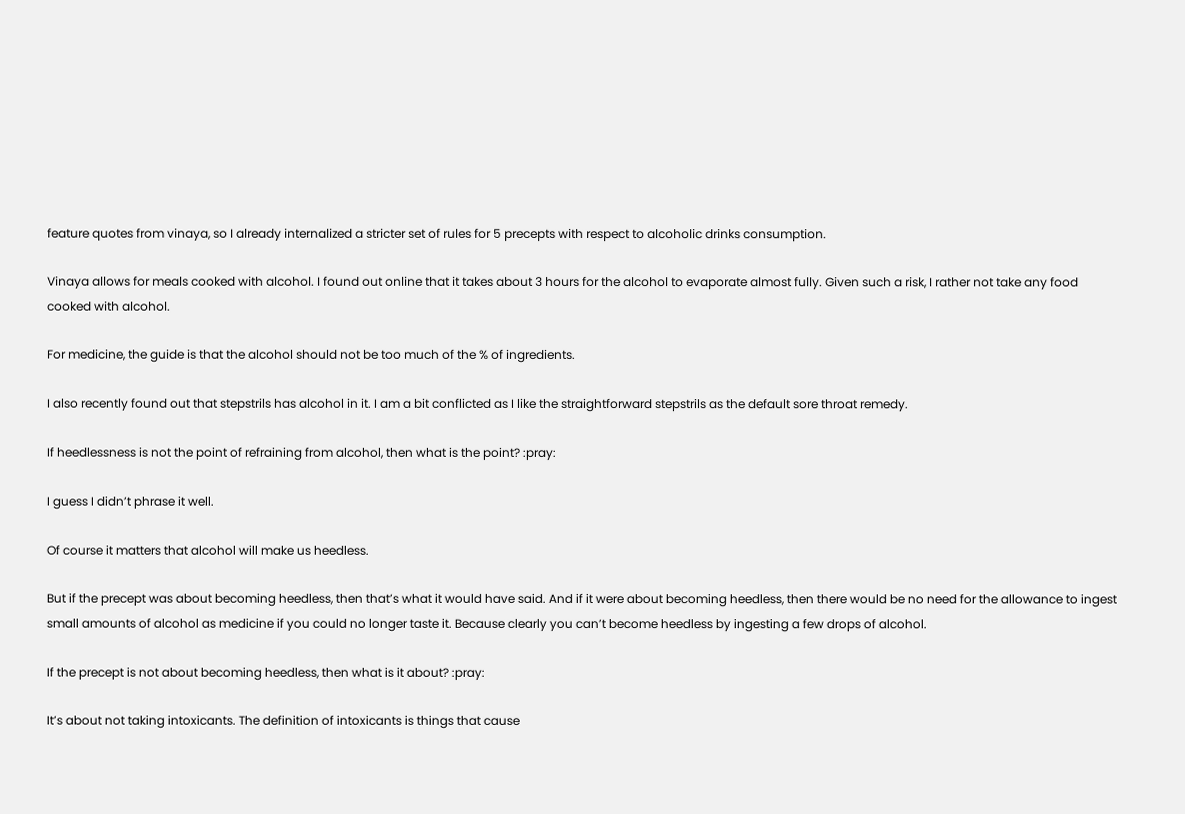feature quotes from vinaya, so I already internalized a stricter set of rules for 5 precepts with respect to alcoholic drinks consumption.

Vinaya allows for meals cooked with alcohol. I found out online that it takes about 3 hours for the alcohol to evaporate almost fully. Given such a risk, I rather not take any food cooked with alcohol.

For medicine, the guide is that the alcohol should not be too much of the % of ingredients.

I also recently found out that stepstrils has alcohol in it. I am a bit conflicted as I like the straightforward stepstrils as the default sore throat remedy.

If heedlessness is not the point of refraining from alcohol, then what is the point? :pray:

I guess I didn’t phrase it well.

Of course it matters that alcohol will make us heedless.

But if the precept was about becoming heedless, then that’s what it would have said. And if it were about becoming heedless, then there would be no need for the allowance to ingest small amounts of alcohol as medicine if you could no longer taste it. Because clearly you can’t become heedless by ingesting a few drops of alcohol.

If the precept is not about becoming heedless, then what is it about? :pray:

It’s about not taking intoxicants. The definition of intoxicants is things that cause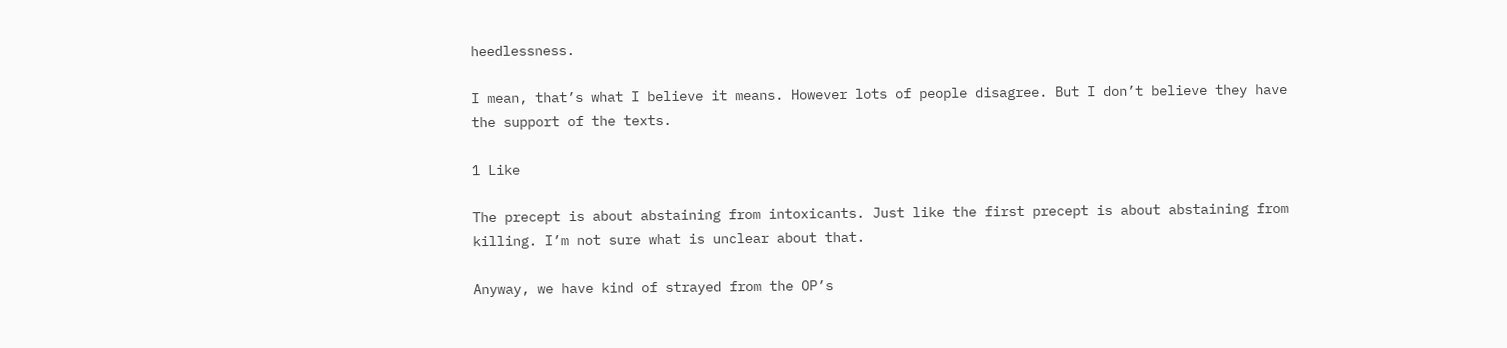heedlessness.

I mean, that’s what I believe it means. However lots of people disagree. But I don’t believe they have the support of the texts.

1 Like

The precept is about abstaining from intoxicants. Just like the first precept is about abstaining from killing. I’m not sure what is unclear about that.

Anyway, we have kind of strayed from the OP’s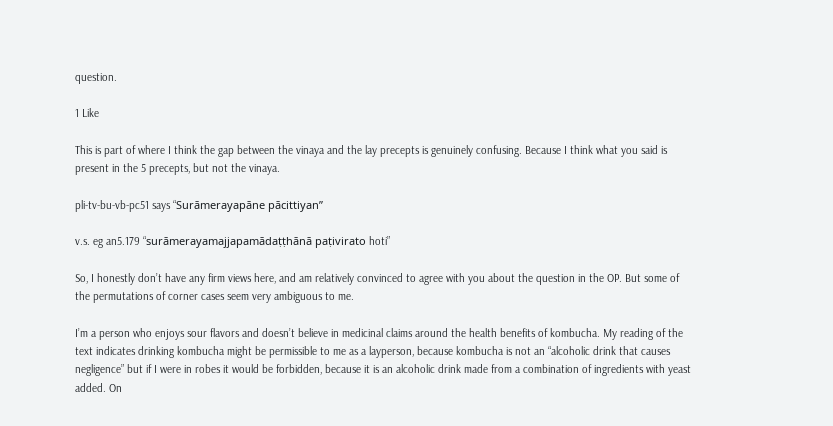question.

1 Like

This is part of where I think the gap between the vinaya and the lay precepts is genuinely confusing. Because I think what you said is present in the 5 precepts, but not the vinaya.

pli-tv-bu-vb-pc51 says “Surāmerayapāne pācittiyan”

v.s. eg an5.179 “surāmerayamajjapamādaṭṭhānā paṭivirato hoti”

So, I honestly don’t have any firm views here, and am relatively convinced to agree with you about the question in the OP. But some of the permutations of corner cases seem very ambiguous to me.

I’m a person who enjoys sour flavors and doesn’t believe in medicinal claims around the health benefits of kombucha. My reading of the text indicates drinking kombucha might be permissible to me as a layperson, because kombucha is not an “alcoholic drink that causes negligence” but if I were in robes it would be forbidden, because it is an alcoholic drink made from a combination of ingredients with yeast added. On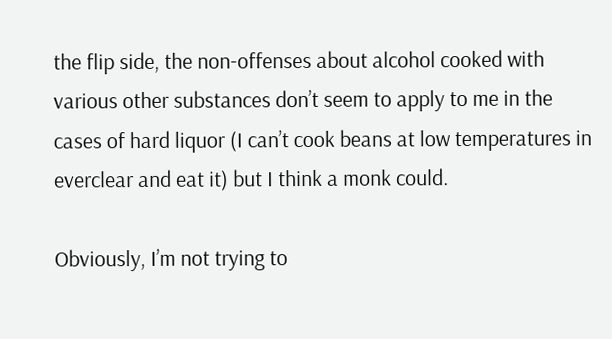the flip side, the non-offenses about alcohol cooked with various other substances don’t seem to apply to me in the cases of hard liquor (I can’t cook beans at low temperatures in everclear and eat it) but I think a monk could.

Obviously, I’m not trying to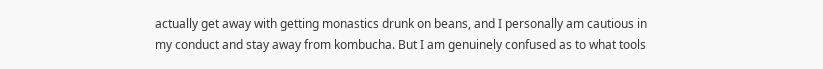actually get away with getting monastics drunk on beans, and I personally am cautious in my conduct and stay away from kombucha. But I am genuinely confused as to what tools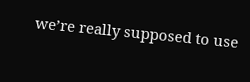we’re really supposed to use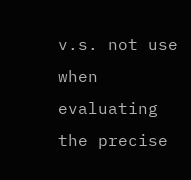v.s. not use when evaluating the precise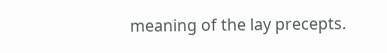meaning of the lay precepts.